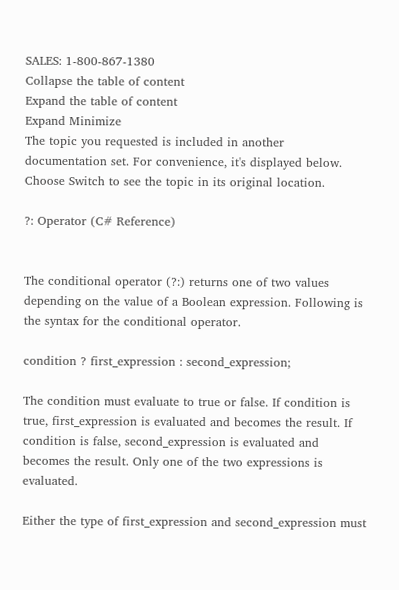SALES: 1-800-867-1380
Collapse the table of content
Expand the table of content
Expand Minimize
The topic you requested is included in another documentation set. For convenience, it's displayed below. Choose Switch to see the topic in its original location.

?: Operator (C# Reference)


The conditional operator (?:) returns one of two values depending on the value of a Boolean expression. Following is the syntax for the conditional operator.

condition ? first_expression : second_expression;

The condition must evaluate to true or false. If condition is true, first_expression is evaluated and becomes the result. If condition is false, second_expression is evaluated and becomes the result. Only one of the two expressions is evaluated.

Either the type of first_expression and second_expression must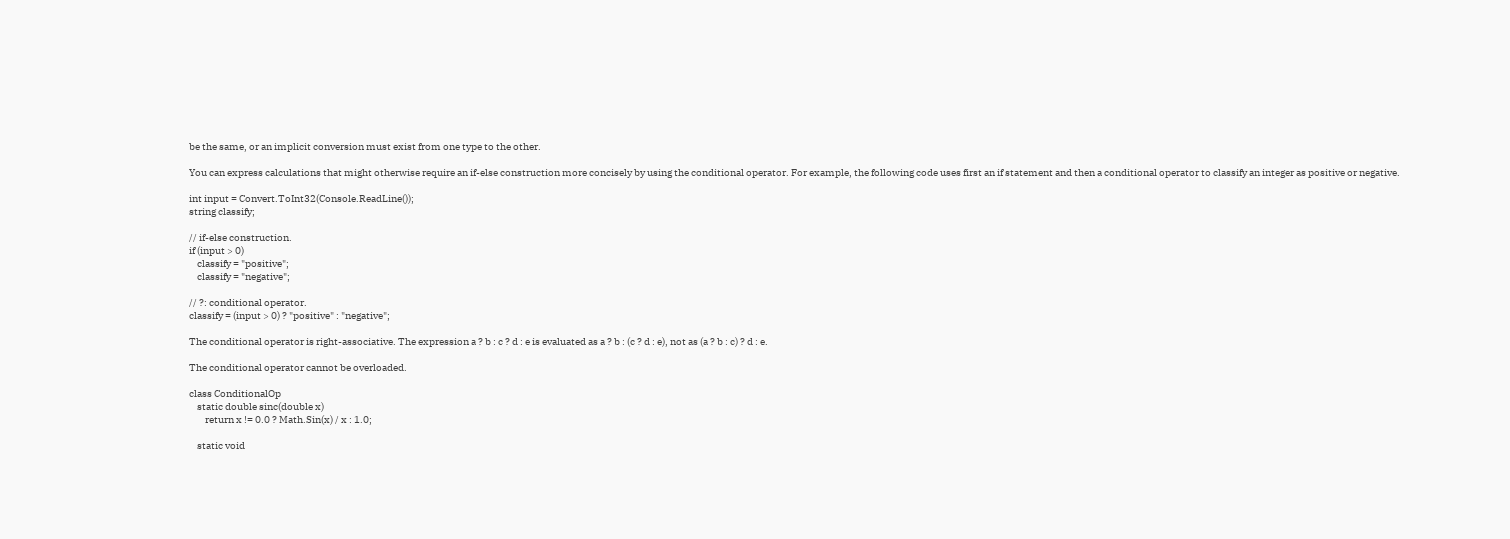be the same, or an implicit conversion must exist from one type to the other.

You can express calculations that might otherwise require an if-else construction more concisely by using the conditional operator. For example, the following code uses first an if statement and then a conditional operator to classify an integer as positive or negative.

int input = Convert.ToInt32(Console.ReadLine());
string classify;

// if-else construction.
if (input > 0)
    classify = "positive";
    classify = "negative";

// ?: conditional operator.
classify = (input > 0) ? "positive" : "negative";

The conditional operator is right-associative. The expression a ? b : c ? d : e is evaluated as a ? b : (c ? d : e), not as (a ? b : c) ? d : e.

The conditional operator cannot be overloaded.

class ConditionalOp
    static double sinc(double x)
        return x != 0.0 ? Math.Sin(x) / x : 1.0;

    static void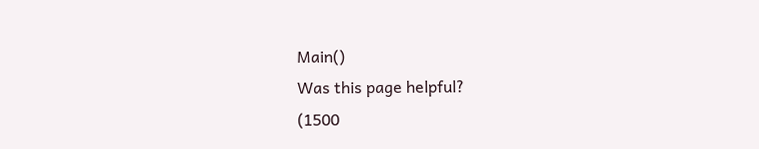Main()
Was this page helpful?
(1500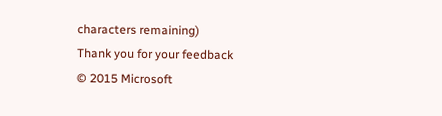characters remaining)
Thank you for your feedback
© 2015 Microsoft